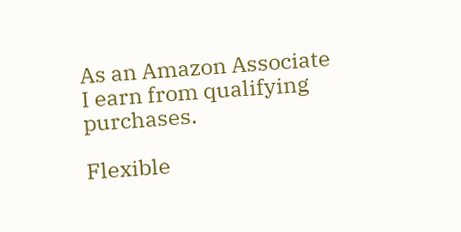As an Amazon Associate I earn from qualifying purchases.

Flexible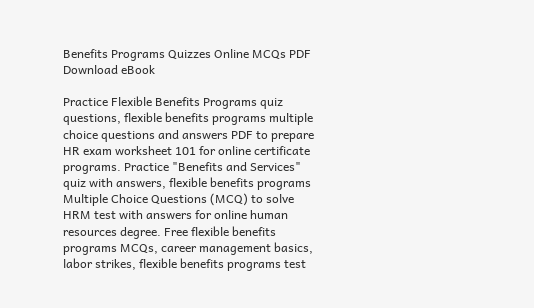Benefits Programs Quizzes Online MCQs PDF Download eBook

Practice Flexible Benefits Programs quiz questions, flexible benefits programs multiple choice questions and answers PDF to prepare HR exam worksheet 101 for online certificate programs. Practice "Benefits and Services" quiz with answers, flexible benefits programs Multiple Choice Questions (MCQ) to solve HRM test with answers for online human resources degree. Free flexible benefits programs MCQs, career management basics, labor strikes, flexible benefits programs test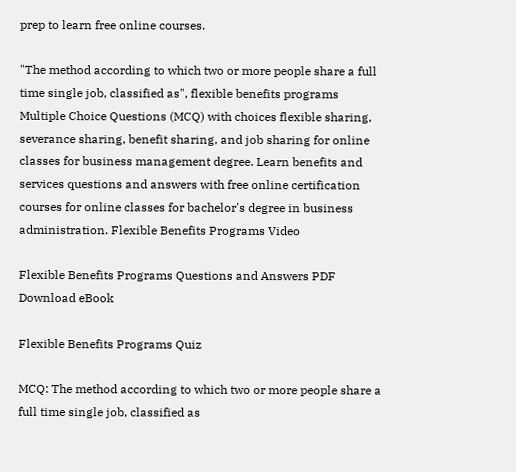prep to learn free online courses.

"The method according to which two or more people share a full time single job, classified as", flexible benefits programs Multiple Choice Questions (MCQ) with choices flexible sharing, severance sharing, benefit sharing, and job sharing for online classes for business management degree. Learn benefits and services questions and answers with free online certification courses for online classes for bachelor's degree in business administration. Flexible Benefits Programs Video

Flexible Benefits Programs Questions and Answers PDF Download eBook

Flexible Benefits Programs Quiz

MCQ: The method according to which two or more people share a full time single job, classified as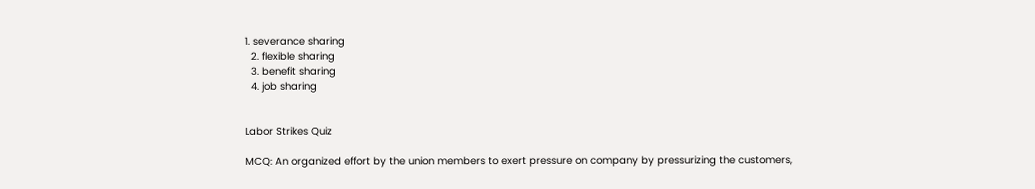1. severance sharing
  2. flexible sharing
  3. benefit sharing
  4. job sharing


Labor Strikes Quiz

MCQ: An organized effort by the union members to exert pressure on company by pressurizing the customers,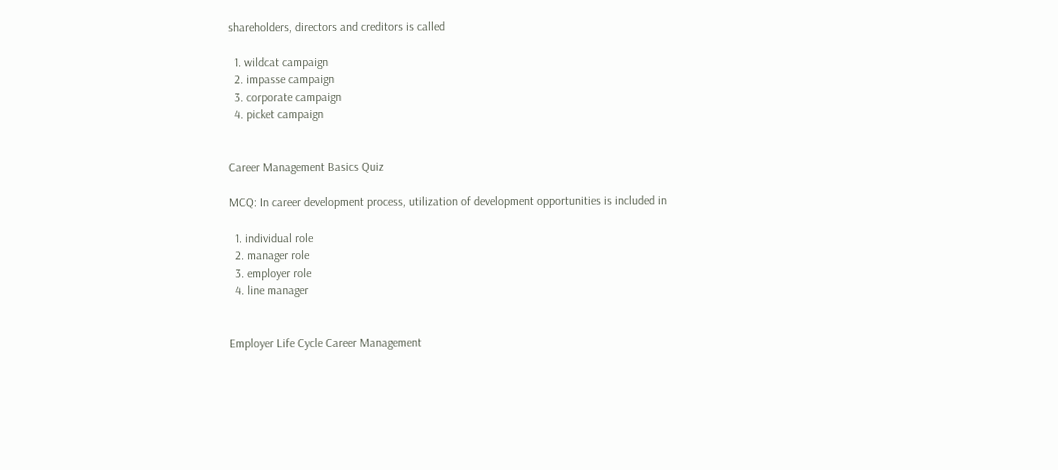shareholders, directors and creditors is called

  1. wildcat campaign
  2. impasse campaign
  3. corporate campaign
  4. picket campaign


Career Management Basics Quiz

MCQ: In career development process, utilization of development opportunities is included in

  1. individual role
  2. manager role
  3. employer role
  4. line manager


Employer Life Cycle Career Management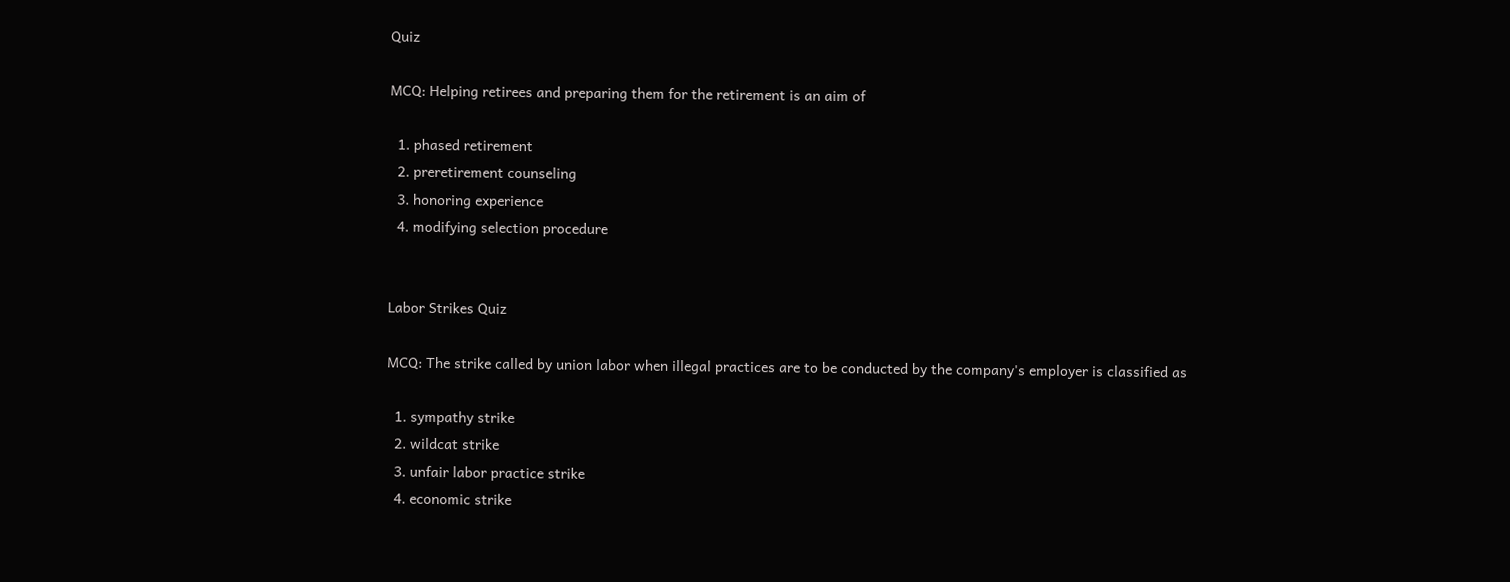Quiz

MCQ: Helping retirees and preparing them for the retirement is an aim of

  1. phased retirement
  2. preretirement counseling
  3. honoring experience
  4. modifying selection procedure


Labor Strikes Quiz

MCQ: The strike called by union labor when illegal practices are to be conducted by the company's employer is classified as

  1. sympathy strike
  2. wildcat strike
  3. unfair labor practice strike
  4. economic strike